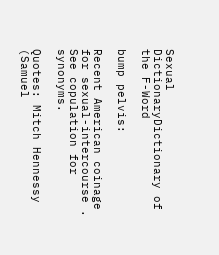Sexual DictionaryDictionary of the F-Word

bump pelvis:

Recent American coinage for sexual-intercourse . See copulation for synonyms.

Quotes: Mitch Hennessy (Samuel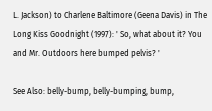L. Jackson) to Charlene Baltimore (Geena Davis) in The Long Kiss Goodnight (1997): ' So, what about it? You and Mr. Outdoors here bumped pelvis? '

See Also: belly-bump, belly-bumping, bump,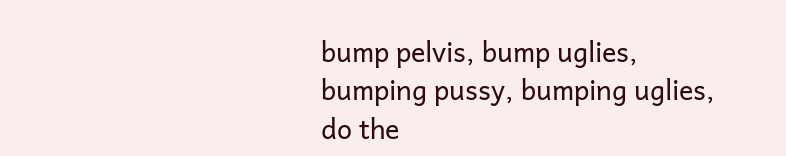bump pelvis, bump uglies, bumping pussy, bumping uglies, do the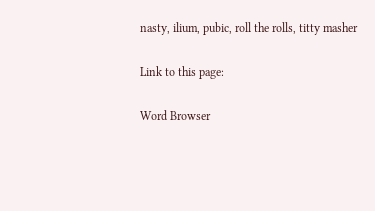nasty, ilium, pubic, roll the rolls, titty masher

Link to this page:

Word Browser